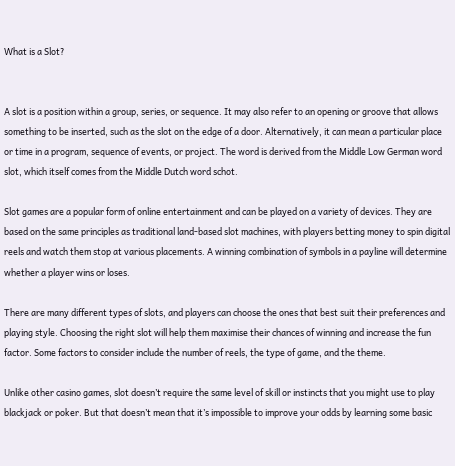What is a Slot?


A slot is a position within a group, series, or sequence. It may also refer to an opening or groove that allows something to be inserted, such as the slot on the edge of a door. Alternatively, it can mean a particular place or time in a program, sequence of events, or project. The word is derived from the Middle Low German word slot, which itself comes from the Middle Dutch word schot.

Slot games are a popular form of online entertainment and can be played on a variety of devices. They are based on the same principles as traditional land-based slot machines, with players betting money to spin digital reels and watch them stop at various placements. A winning combination of symbols in a payline will determine whether a player wins or loses.

There are many different types of slots, and players can choose the ones that best suit their preferences and playing style. Choosing the right slot will help them maximise their chances of winning and increase the fun factor. Some factors to consider include the number of reels, the type of game, and the theme.

Unlike other casino games, slot doesn’t require the same level of skill or instincts that you might use to play blackjack or poker. But that doesn’t mean that it’s impossible to improve your odds by learning some basic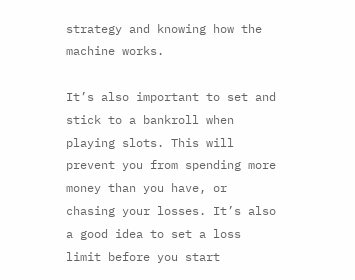strategy and knowing how the machine works.

It’s also important to set and stick to a bankroll when playing slots. This will prevent you from spending more money than you have, or chasing your losses. It’s also a good idea to set a loss limit before you start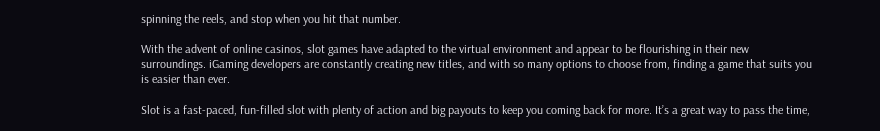spinning the reels, and stop when you hit that number.

With the advent of online casinos, slot games have adapted to the virtual environment and appear to be flourishing in their new surroundings. iGaming developers are constantly creating new titles, and with so many options to choose from, finding a game that suits you is easier than ever.

Slot is a fast-paced, fun-filled slot with plenty of action and big payouts to keep you coming back for more. It’s a great way to pass the time,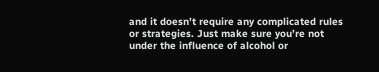and it doesn’t require any complicated rules or strategies. Just make sure you’re not under the influence of alcohol or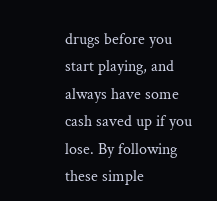drugs before you start playing, and always have some cash saved up if you lose. By following these simple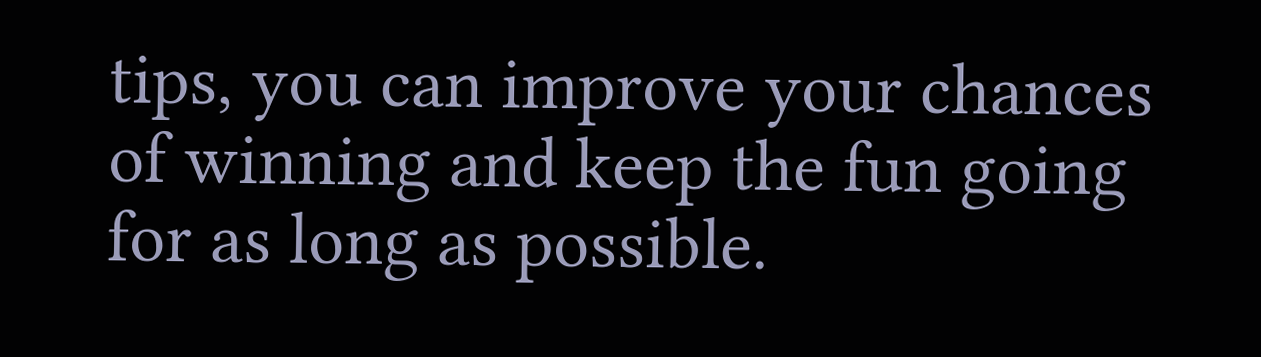tips, you can improve your chances of winning and keep the fun going for as long as possible.